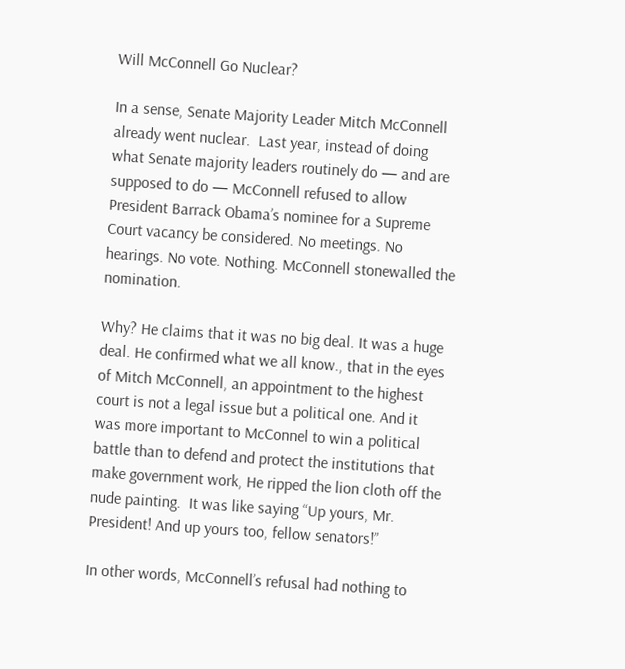Will McConnell Go Nuclear?

In a sense, Senate Majority Leader Mitch McConnell already went nuclear.  Last year, instead of doing what Senate majority leaders routinely do — and are supposed to do — McConnell refused to allow President Barrack Obama’s nominee for a Supreme Court vacancy be considered. No meetings. No hearings. No vote. Nothing. McConnell stonewalled the nomination.

Why? He claims that it was no big deal. It was a huge deal. He confirmed what we all know., that in the eyes of Mitch McConnell, an appointment to the highest court is not a legal issue but a political one. And it was more important to McConnel to win a political battle than to defend and protect the institutions that make government work, He ripped the lion cloth off the nude painting.  It was like saying “Up yours, Mr. President! And up yours too, fellow senators!”

In other words, McConnell’s refusal had nothing to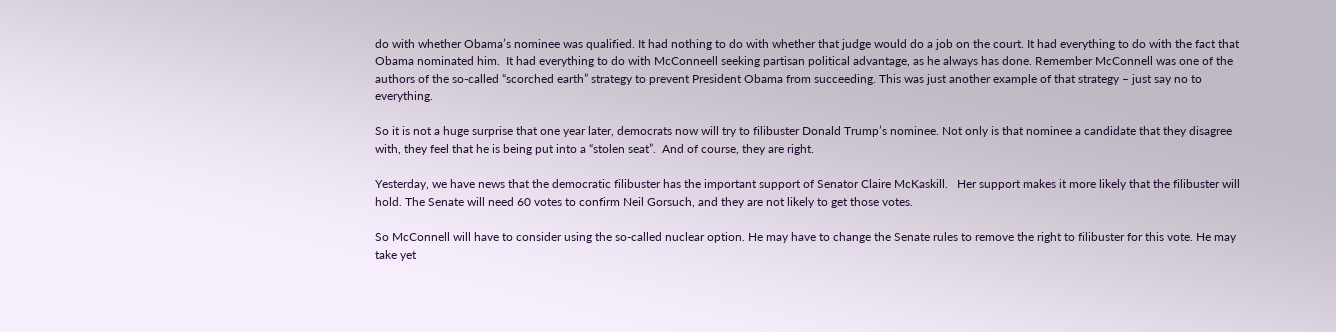do with whether Obama’s nominee was qualified. It had nothing to do with whether that judge would do a job on the court. It had everything to do with the fact that Obama nominated him.  It had everything to do with McConneell seeking partisan political advantage, as he always has done. Remember McConnell was one of the authors of the so-called “scorched earth” strategy to prevent President Obama from succeeding. This was just another example of that strategy – just say no to everything.

So it is not a huge surprise that one year later, democrats now will try to filibuster Donald Trump’s nominee. Not only is that nominee a candidate that they disagree with, they feel that he is being put into a “stolen seat”.  And of course, they are right.

Yesterday, we have news that the democratic filibuster has the important support of Senator Claire McKaskill.   Her support makes it more likely that the filibuster will hold. The Senate will need 60 votes to confirm Neil Gorsuch, and they are not likely to get those votes.

So McConnell will have to consider using the so-called nuclear option. He may have to change the Senate rules to remove the right to filibuster for this vote. He may take yet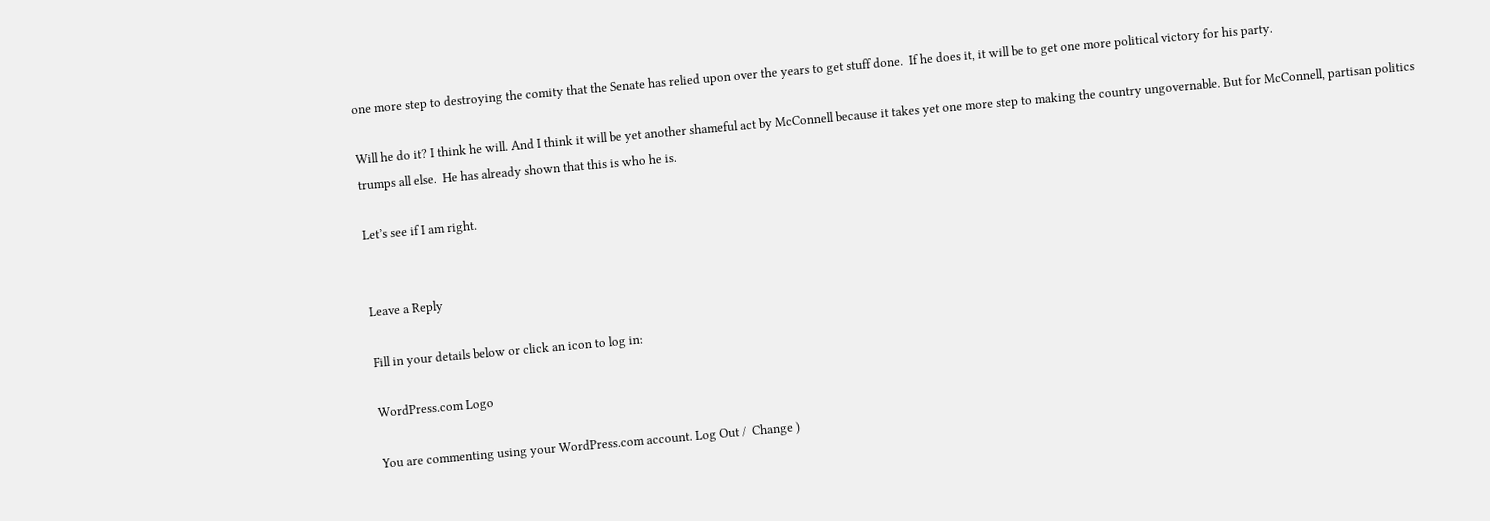one more step to destroying the comity that the Senate has relied upon over the years to get stuff done.  If he does it, it will be to get one more political victory for his party.

Will he do it? I think he will. And I think it will be yet another shameful act by McConnell because it takes yet one more step to making the country ungovernable. But for McConnell, partisan politics trumps all else.  He has already shown that this is who he is.

Let’s see if I am right.


Leave a Reply

Fill in your details below or click an icon to log in:

WordPress.com Logo

You are commenting using your WordPress.com account. Log Out /  Change )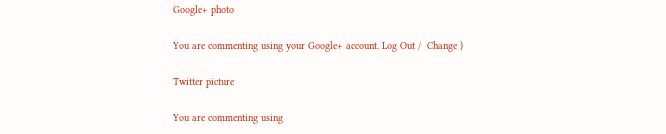Google+ photo

You are commenting using your Google+ account. Log Out /  Change )

Twitter picture

You are commenting using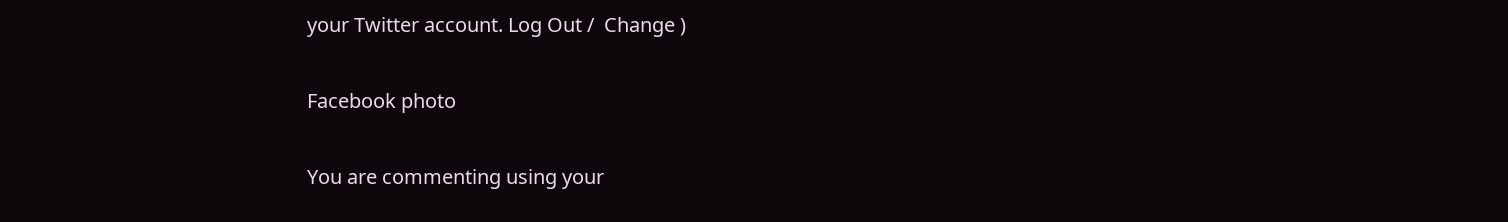your Twitter account. Log Out /  Change )

Facebook photo

You are commenting using your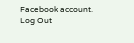Facebook account. Log Out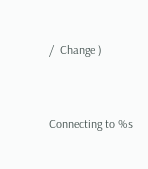/  Change )


Connecting to %s